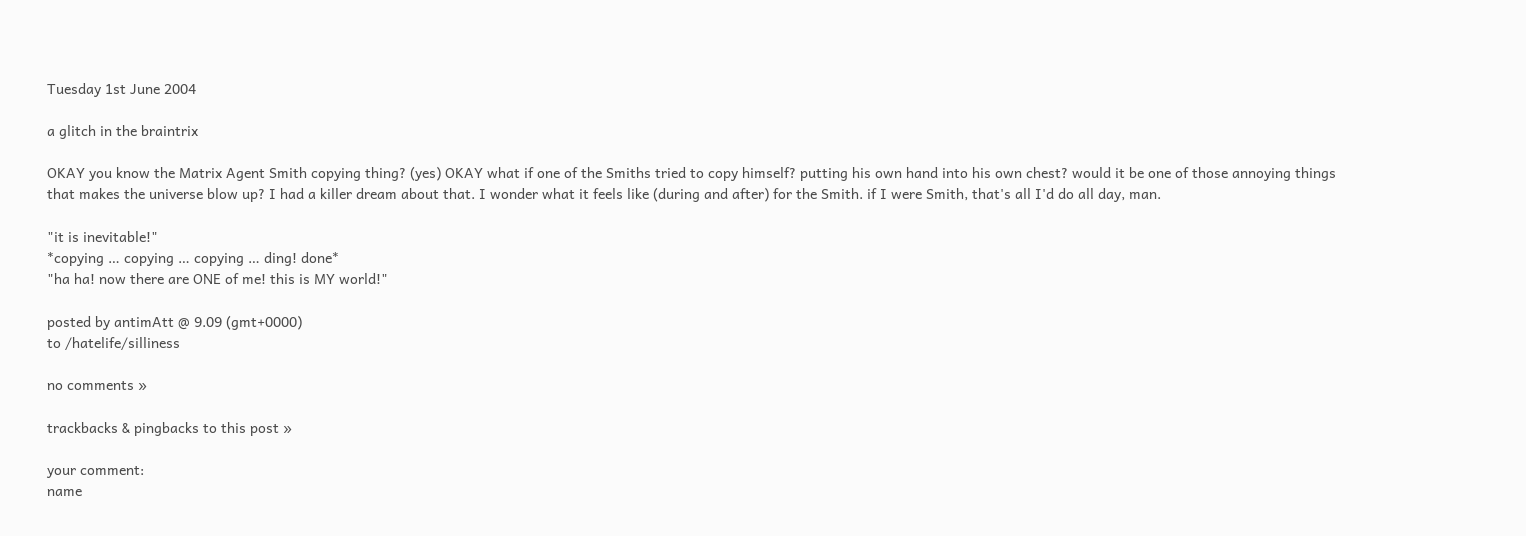Tuesday 1st June 2004

a glitch in the braintrix

OKAY you know the Matrix Agent Smith copying thing? (yes) OKAY what if one of the Smiths tried to copy himself? putting his own hand into his own chest? would it be one of those annoying things that makes the universe blow up? I had a killer dream about that. I wonder what it feels like (during and after) for the Smith. if I were Smith, that's all I'd do all day, man.

"it is inevitable!"
*copying … copying … copying … ding! done*
"ha ha! now there are ONE of me! this is MY world!"

posted by antimAtt @ 9.09 (gmt+0000)
to /hatelife/silliness

no comments »

trackbacks & pingbacks to this post »

your comment:
name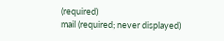(required)
mail (required; never displayed)